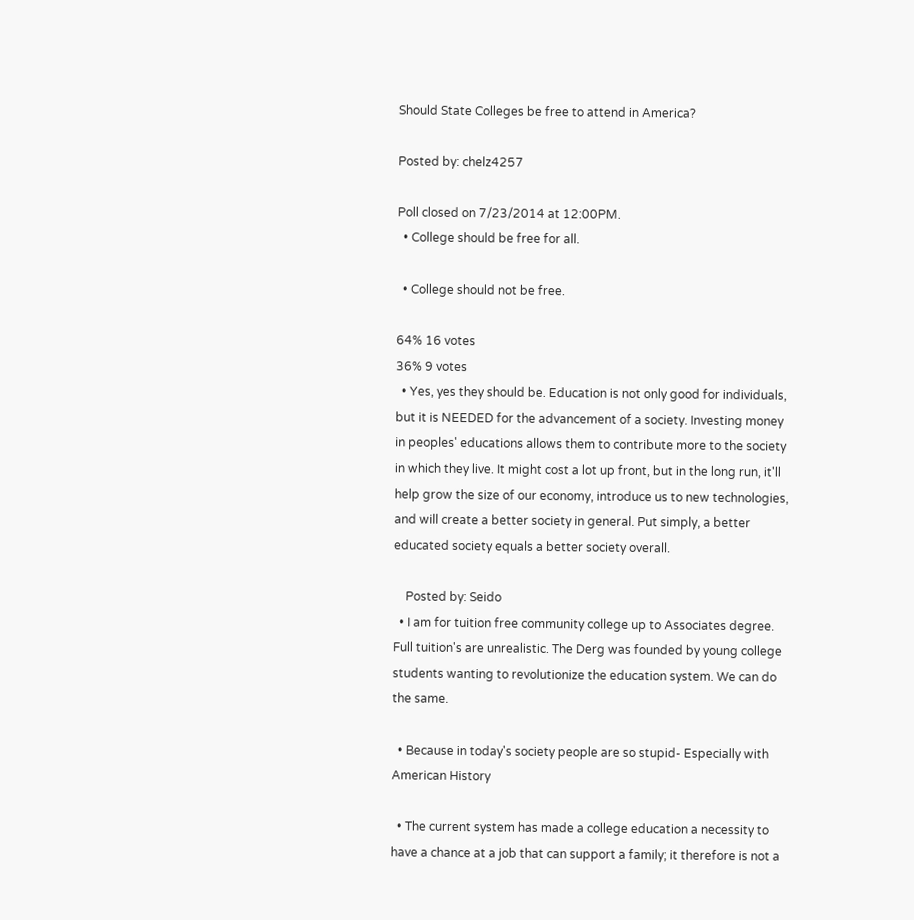Should State Colleges be free to attend in America?

Posted by: chelz4257

Poll closed on 7/23/2014 at 12:00PM.
  • College should be free for all.

  • College should not be free.

64% 16 votes
36% 9 votes
  • Yes, yes they should be. Education is not only good for individuals, but it is NEEDED for the advancement of a society. Investing money in peoples' educations allows them to contribute more to the society in which they live. It might cost a lot up front, but in the long run, it'll help grow the size of our economy, introduce us to new technologies, and will create a better society in general. Put simply, a better educated society equals a better society overall.

    Posted by: Seido
  • I am for tuition free community college up to Associates degree. Full tuition's are unrealistic. The Derg was founded by young college students wanting to revolutionize the education system. We can do the same.

  • Because in today's society people are so stupid- Especially with American History

  • The current system has made a college education a necessity to have a chance at a job that can support a family; it therefore is not a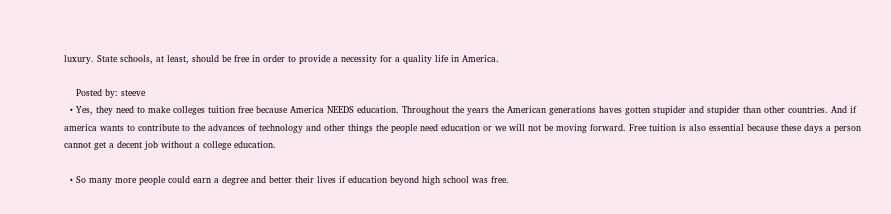luxury. State schools, at least, should be free in order to provide a necessity for a quality life in America.

    Posted by: steeve
  • Yes, they need to make colleges tuition free because America NEEDS education. Throughout the years the American generations haves gotten stupider and stupider than other countries. And if america wants to contribute to the advances of technology and other things the people need education or we will not be moving forward. Free tuition is also essential because these days a person cannot get a decent job without a college education.

  • So many more people could earn a degree and better their lives if education beyond high school was free.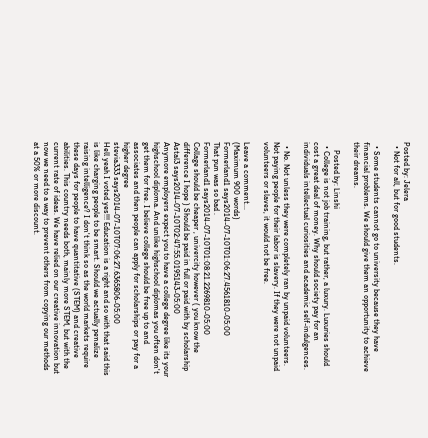Posted by: Jelera
  • Not for all, but for good students.

  • Some students cannot go to university because they have financial problems. We should give them an opportunity to achieve their dreams.

    Posted by: Linshi
  • College is not job training, but rather, a luxury. Luxuries should cost a great deal of money. Why should society pay for an individuals intellectual curiosities and academic self-indulgences.

  • No. Not unless they were completely ran by unpaid volunteers. Not paying people for their labor is slavery. If they were not unpaid volunteers or slaves, it would not be free.

Leave a comment...
(Maximum 900 words)
Formerland1 says2014-07-10T01:06:27.4561810-05:00
That pun was so bad .
Formerland1 says2014-07-10T01:08:21.2269810-05:00
Collage should be cheaper , univercity however ( you know the difference I hope ) Should be paid in full or paid with by scholarship
Astal3 says2014-07-10T02:47:55.0195143-05:00
Anymore employers expect you to have a college degree like its your highschool diploma. And unlike highschool diplomas you often don't get them for free. I believe college should be free up to and associates and then people can apply for scholarships or pay for a higher degree
stevia333 says2014-07-10T07:06:27.6365806-05:00
Hell yeah I voted yes!!! Education is a right and so with that said this is like charging people to be smart. Should we actually penalize raising intelligence? I don't think so as the world markets require these days for people to have quantitative (STEM) and creative abilities. This country needs both, mainly more STEM, but with the current rate of ideas. We have relied on our creative innovation but now we need to a way to prevent others from copying our methods at a 50% or more discount.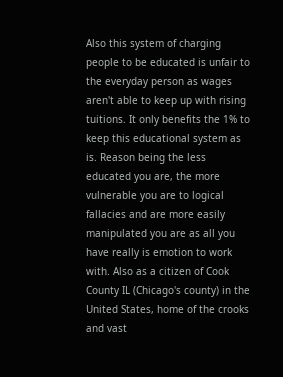Also this system of charging people to be educated is unfair to the everyday person as wages aren't able to keep up with rising tuitions. It only benefits the 1% to keep this educational system as is. Reason being the less educated you are, the more vulnerable you are to logical fallacies and are more easily manipulated you are as all you have really is emotion to work with. Also as a citizen of Cook County IL (Chicago's county) in the United States, home of the crooks and vast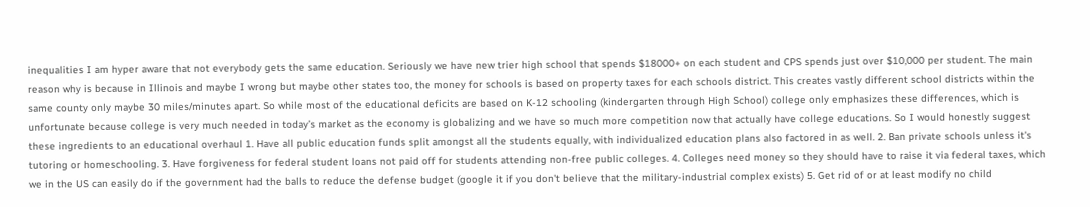inequalities I am hyper aware that not everybody gets the same education. Seriously we have new trier high school that spends $18000+ on each student and CPS spends just over $10,000 per student. The main reason why is because in Illinois and maybe I wrong but maybe other states too, the money for schools is based on property taxes for each schools district. This creates vastly different school districts within the same county only maybe 30 miles/minutes apart. So while most of the educational deficits are based on K-12 schooling (kindergarten through High School) college only emphasizes these differences, which is unfortunate because college is very much needed in today’s market as the economy is globalizing and we have so much more competition now that actually have college educations. So I would honestly suggest these ingredients to an educational overhaul 1. Have all public education funds split amongst all the students equally, with individualized education plans also factored in as well. 2. Ban private schools unless it's tutoring or homeschooling. 3. Have forgiveness for federal student loans not paid off for students attending non-free public colleges. 4. Colleges need money so they should have to raise it via federal taxes, which we in the US can easily do if the government had the balls to reduce the defense budget (google it if you don't believe that the military-industrial complex exists) 5. Get rid of or at least modify no child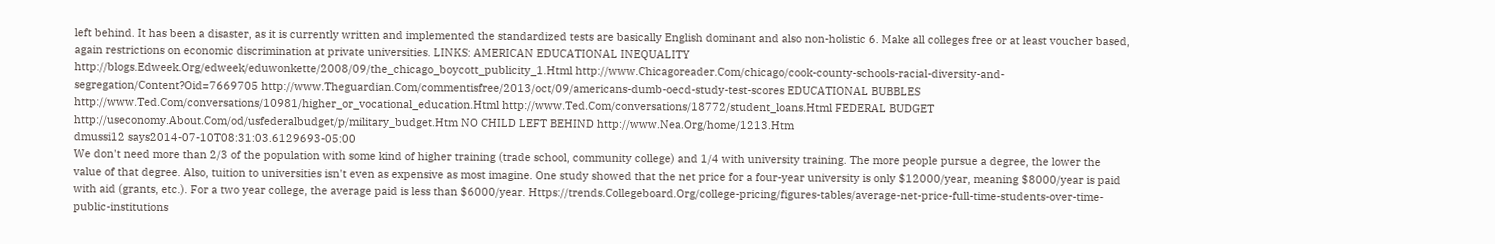left behind. It has been a disaster, as it is currently written and implemented the standardized tests are basically English dominant and also non-holistic 6. Make all colleges free or at least voucher based, again restrictions on economic discrimination at private universities. LINKS: AMERICAN EDUCATIONAL INEQUALITY http://blogs.Edweek.Org/edweek/eduwonkette/2008/09/the_chicago_boycott_publicity_1.Html http://www.Chicagoreader.Com/chicago/cook-county-schools-racial-diversity-and-segregation/Content?Oid=7669705 http://www.Theguardian.Com/commentisfree/2013/oct/09/americans-dumb-oecd-study-test-scores EDUCATIONAL BUBBLES http://www.Ted.Com/conversations/10981/higher_or_vocational_education.Html http://www.Ted.Com/conversations/18772/student_loans.Html FEDERAL BUDGET http://useconomy.About.Com/od/usfederalbudget/p/military_budget.Htm NO CHILD LEFT BEHIND http://www.Nea.Org/home/1213.Htm
dmussi12 says2014-07-10T08:31:03.6129693-05:00
We don't need more than 2/3 of the population with some kind of higher training (trade school, community college) and 1/4 with university training. The more people pursue a degree, the lower the value of that degree. Also, tuition to universities isn't even as expensive as most imagine. One study showed that the net price for a four-year university is only $12000/year, meaning $8000/year is paid with aid (grants, etc.). For a two year college, the average paid is less than $6000/year. Https://trends.Collegeboard.Org/college-pricing/figures-tables/average-net-price-full-time-students-over-time-public-institutions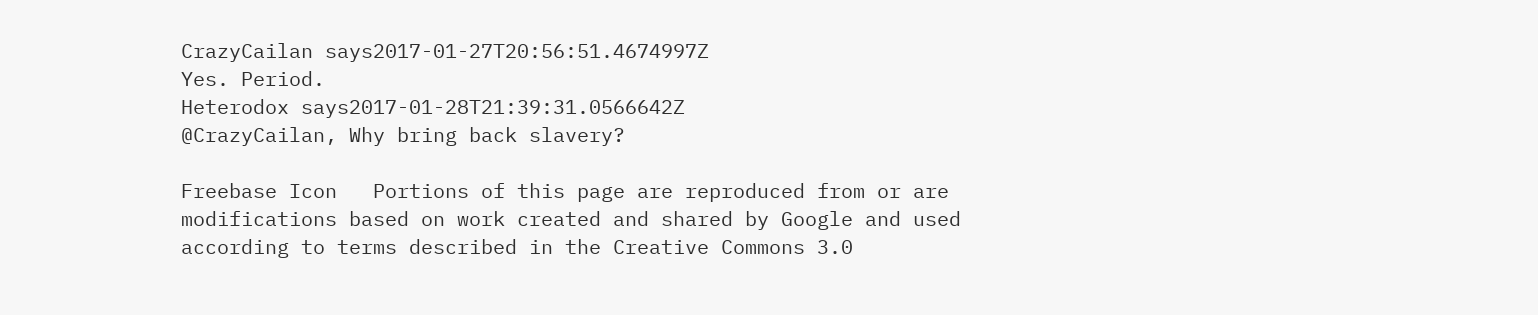CrazyCailan says2017-01-27T20:56:51.4674997Z
Yes. Period.
Heterodox says2017-01-28T21:39:31.0566642Z
@CrazyCailan, Why bring back slavery?

Freebase Icon   Portions of this page are reproduced from or are modifications based on work created and shared by Google and used according to terms described in the Creative Commons 3.0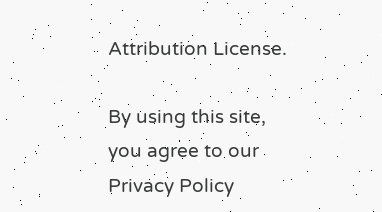Attribution License.

By using this site, you agree to our Privacy Policy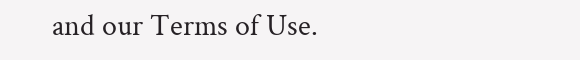and our Terms of Use.